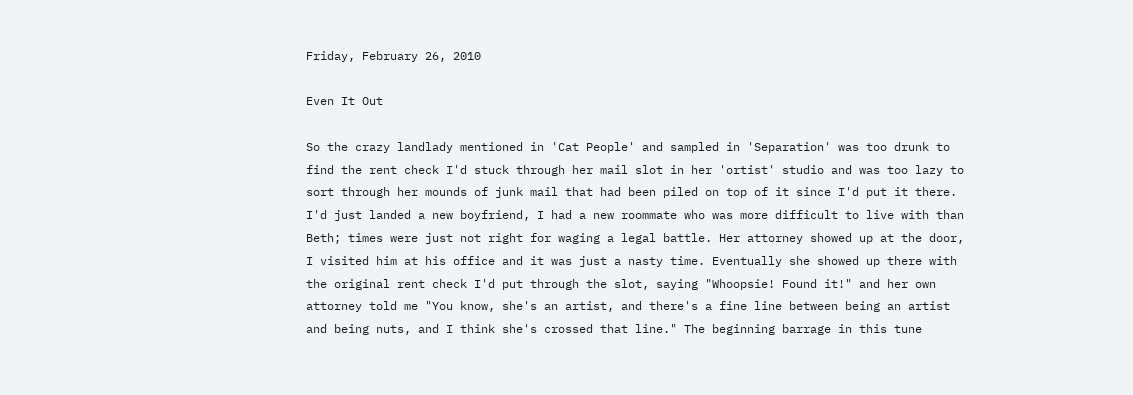Friday, February 26, 2010

Even It Out

So the crazy landlady mentioned in 'Cat People' and sampled in 'Separation' was too drunk to find the rent check I'd stuck through her mail slot in her 'ortist' studio and was too lazy to sort through her mounds of junk mail that had been piled on top of it since I'd put it there. I'd just landed a new boyfriend, I had a new roommate who was more difficult to live with than Beth; times were just not right for waging a legal battle. Her attorney showed up at the door, I visited him at his office and it was just a nasty time. Eventually she showed up there with the original rent check I'd put through the slot, saying "Whoopsie! Found it!" and her own attorney told me "You know, she's an artist, and there's a fine line between being an artist and being nuts, and I think she's crossed that line." The beginning barrage in this tune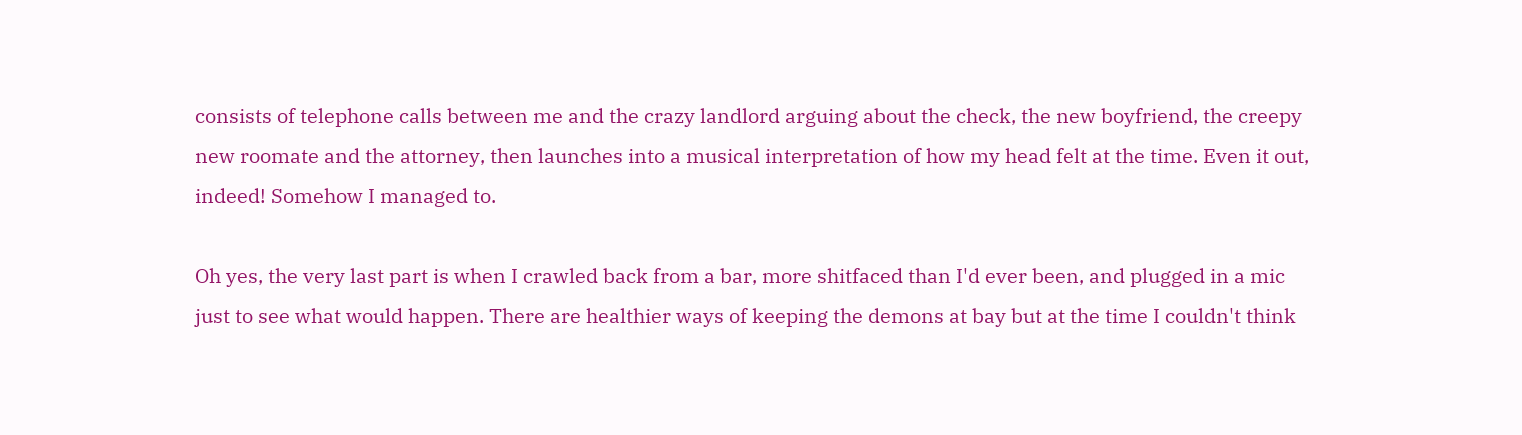consists of telephone calls between me and the crazy landlord arguing about the check, the new boyfriend, the creepy new roomate and the attorney, then launches into a musical interpretation of how my head felt at the time. Even it out, indeed! Somehow I managed to.

Oh yes, the very last part is when I crawled back from a bar, more shitfaced than I'd ever been, and plugged in a mic just to see what would happen. There are healthier ways of keeping the demons at bay but at the time I couldn't think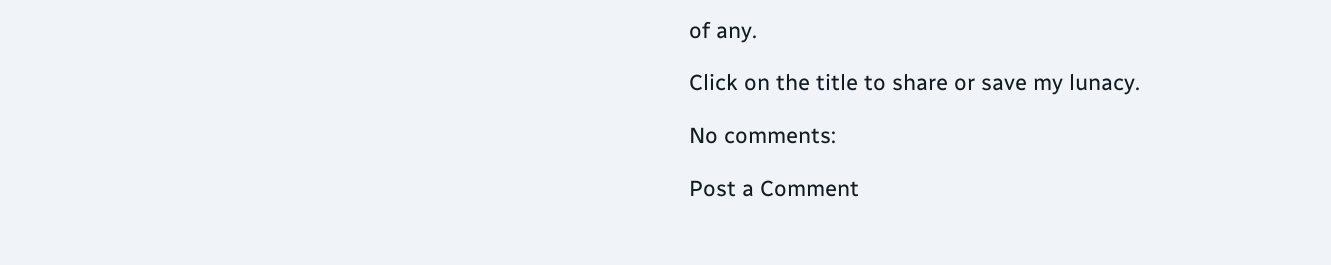of any.

Click on the title to share or save my lunacy.

No comments:

Post a Comment